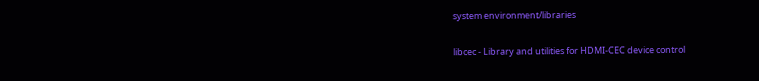system environment/libraries

libcec - Library and utilities for HDMI-CEC device control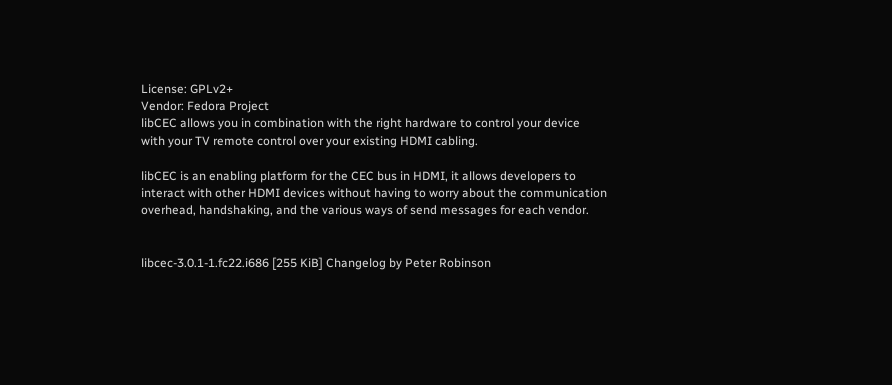License: GPLv2+
Vendor: Fedora Project
libCEC allows you in combination with the right hardware to control your device
with your TV remote control over your existing HDMI cabling.

libCEC is an enabling platform for the CEC bus in HDMI, it allows developers to
interact with other HDMI devices without having to worry about the communication
overhead, handshaking, and the various ways of send messages for each vendor.


libcec-3.0.1-1.fc22.i686 [255 KiB] Changelog by Peter Robinson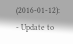(2016-01-12):
- Update to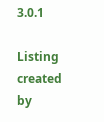3.0.1

Listing created by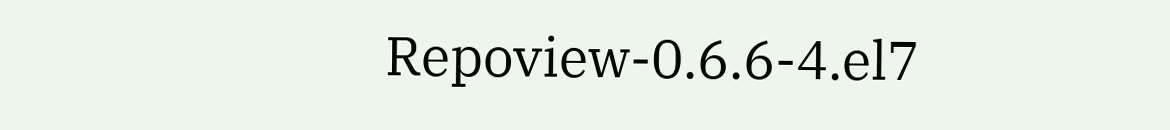Repoview-0.6.6-4.el7